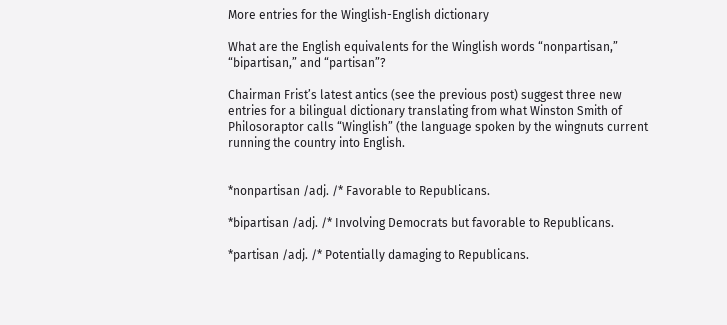More entries for the Winglish-English dictionary

What are the English equivalents for the Winglish words “nonpartisan,” “bipartisan,” and “partisan”?

Chairman Frist’s latest antics (see the previous post) suggest three new entries for a bilingual dictionary translating from what Winston Smith of Philosoraptor calls “Winglish” (the language spoken by the wingnuts current running the country into English.


*nonpartisan /adj. /* Favorable to Republicans.

*bipartisan /adj. /* Involving Democrats but favorable to Republicans.

*partisan /adj. /* Potentially damaging to Republicans.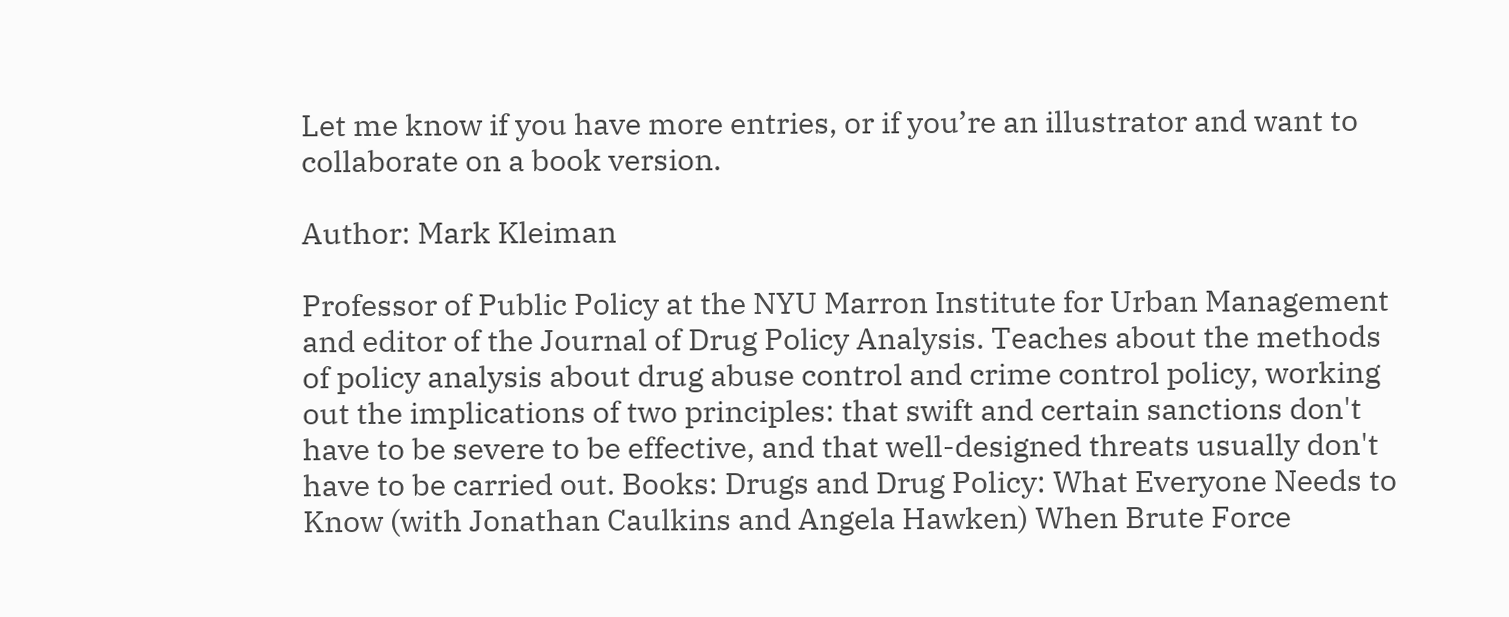Let me know if you have more entries, or if you’re an illustrator and want to collaborate on a book version.

Author: Mark Kleiman

Professor of Public Policy at the NYU Marron Institute for Urban Management and editor of the Journal of Drug Policy Analysis. Teaches about the methods of policy analysis about drug abuse control and crime control policy, working out the implications of two principles: that swift and certain sanctions don't have to be severe to be effective, and that well-designed threats usually don't have to be carried out. Books: Drugs and Drug Policy: What Everyone Needs to Know (with Jonathan Caulkins and Angela Hawken) When Brute Force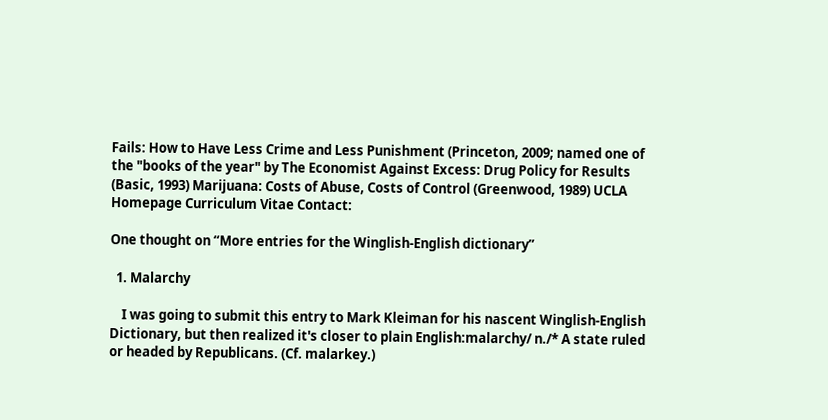Fails: How to Have Less Crime and Less Punishment (Princeton, 2009; named one of the "books of the year" by The Economist Against Excess: Drug Policy for Results (Basic, 1993) Marijuana: Costs of Abuse, Costs of Control (Greenwood, 1989) UCLA Homepage Curriculum Vitae Contact:

One thought on “More entries for the Winglish-English dictionary”

  1. Malarchy

    I was going to submit this entry to Mark Kleiman for his nascent Winglish-English Dictionary, but then realized it's closer to plain English:malarchy/ n./* A state ruled or headed by Republicans. (Cf. malarkey.)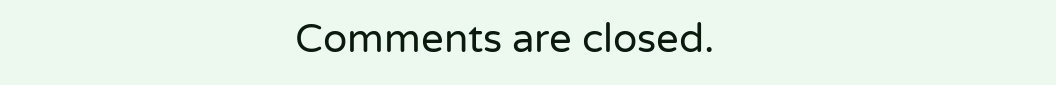Comments are closed.